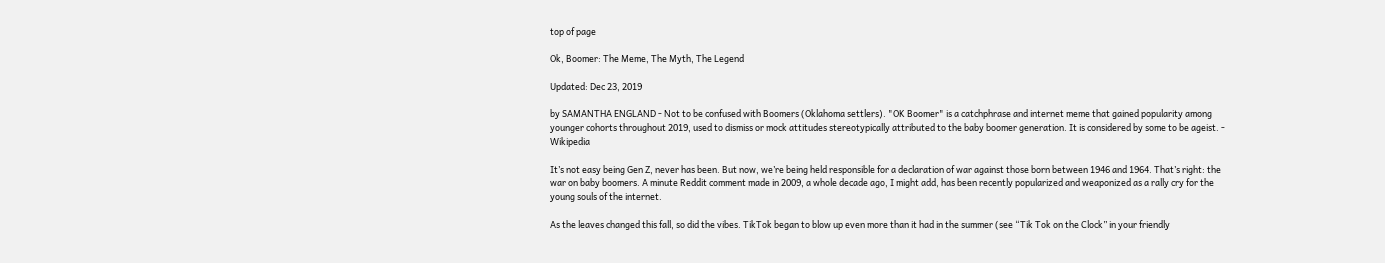top of page

Ok, Boomer: The Meme, The Myth, The Legend

Updated: Dec 23, 2019

by SAMANTHA ENGLAND - Not to be confused with Boomers (Oklahoma settlers). "OK Boomer" is a catchphrase and internet meme that gained popularity among younger cohorts throughout 2019, used to dismiss or mock attitudes stereotypically attributed to the baby boomer generation. It is considered by some to be ageist. - Wikipedia

It’s not easy being Gen Z, never has been. But now, we’re being held responsible for a declaration of war against those born between 1946 and 1964. That’s right: the war on baby boomers. A minute Reddit comment made in 2009, a whole decade ago, I might add, has been recently popularized and weaponized as a rally cry for the young souls of the internet.

As the leaves changed this fall, so did the vibes. TikTok began to blow up even more than it had in the summer (see “Tik Tok on the Clock” in your friendly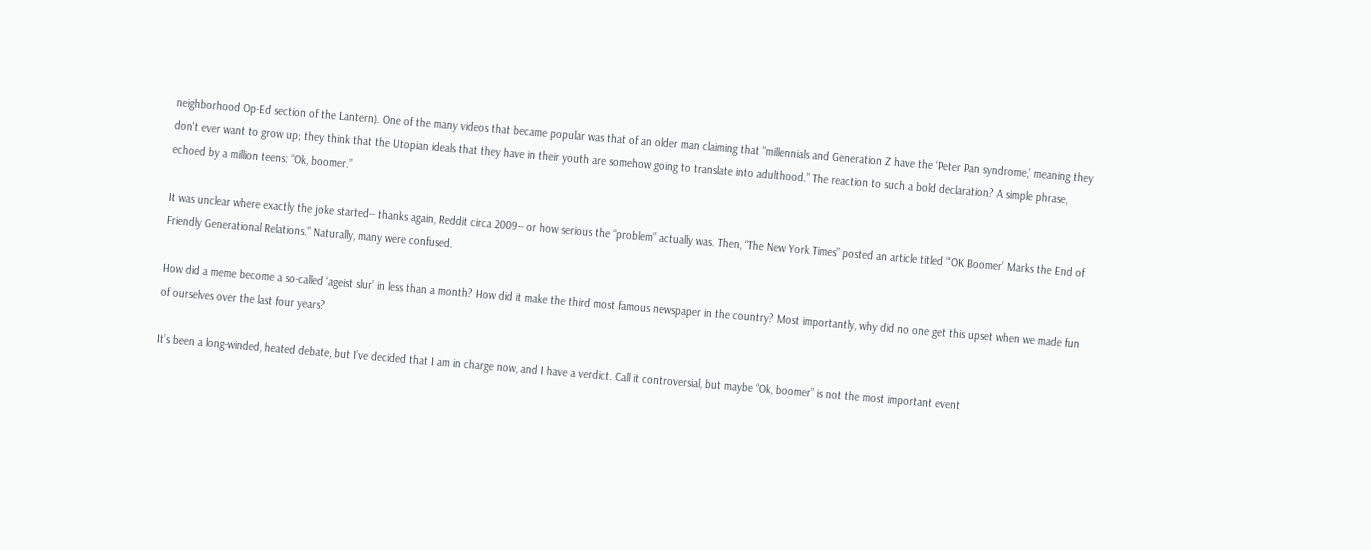neighborhood Op-Ed section of the Lantern). One of the many videos that became popular was that of an older man claiming that "millennials and Generation Z have the ‘Peter Pan syndrome,’ meaning they don't ever want to grow up; they think that the Utopian ideals that they have in their youth are somehow going to translate into adulthood.” The reaction to such a bold declaration? A simple phrase, echoed by a million teens: “Ok, boomer.”

It was unclear where exactly the joke started-- thanks again, Reddit circa 2009-- or how serious the “problem” actually was. Then, “The New York Times” posted an article titled “‘OK Boomer’ Marks the End of Friendly Generational Relations.” Naturally, many were confused.

How did a meme become a so-called ‘ageist slur’ in less than a month? How did it make the third most famous newspaper in the country? Most importantly, why did no one get this upset when we made fun of ourselves over the last four years?

It’s been a long-winded, heated debate, but I’ve decided that I am in charge now, and I have a verdict. Call it controversial, but maybe “Ok, boomer” is not the most important event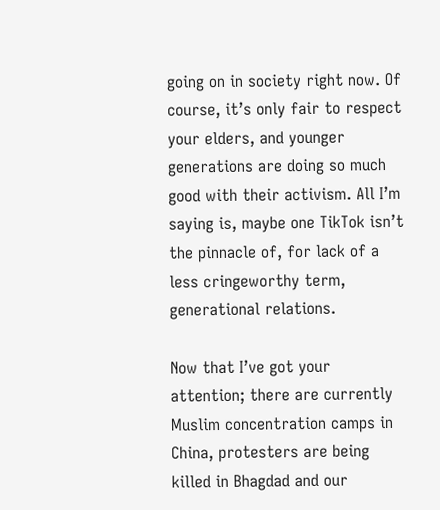going on in society right now. Of course, it’s only fair to respect your elders, and younger generations are doing so much good with their activism. All I’m saying is, maybe one TikTok isn’t the pinnacle of, for lack of a less cringeworthy term, generational relations.

Now that I’ve got your attention; there are currently Muslim concentration camps in China, protesters are being killed in Bhagdad and our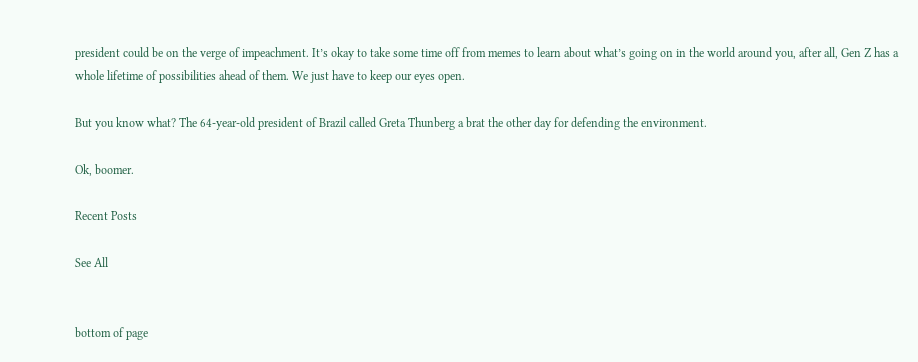president could be on the verge of impeachment. It’s okay to take some time off from memes to learn about what’s going on in the world around you, after all, Gen Z has a whole lifetime of possibilities ahead of them. We just have to keep our eyes open.

But you know what? The 64-year-old president of Brazil called Greta Thunberg a brat the other day for defending the environment.

Ok, boomer.

Recent Posts

See All


bottom of page